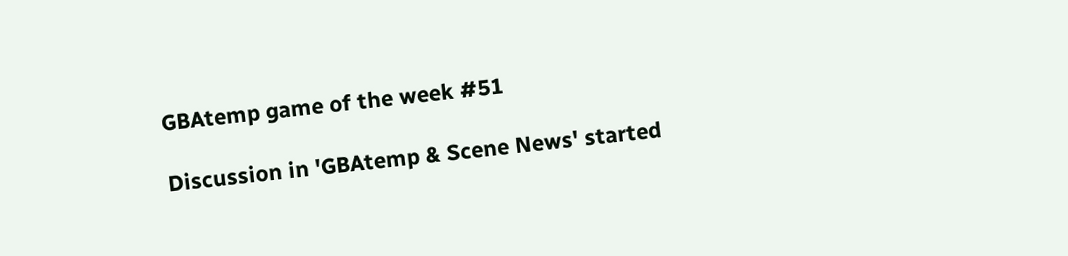GBAtemp game of the week #51

Discussion in 'GBAtemp & Scene News' started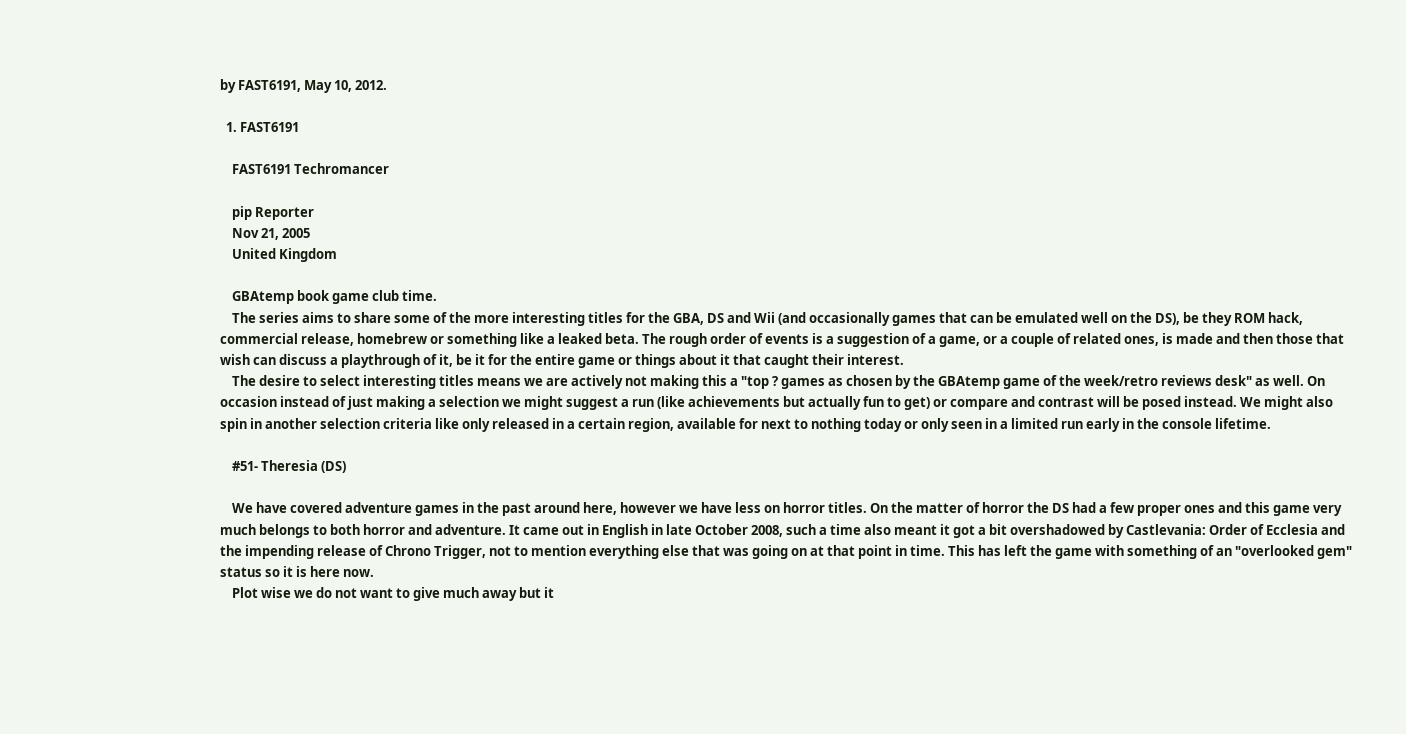by FAST6191, May 10, 2012.

  1. FAST6191

    FAST6191 Techromancer

    pip Reporter
    Nov 21, 2005
    United Kingdom

    GBAtemp book game club time.
    The series aims to share some of the more interesting titles for the GBA, DS and Wii (and occasionally games that can be emulated well on the DS), be they ROM hack, commercial release, homebrew or something like a leaked beta. The rough order of events is a suggestion of a game, or a couple of related ones, is made and then those that wish can discuss a playthrough of it, be it for the entire game or things about it that caught their interest.
    The desire to select interesting titles means we are actively not making this a "top ? games as chosen by the GBAtemp game of the week/retro reviews desk" as well. On occasion instead of just making a selection we might suggest a run (like achievements but actually fun to get) or compare and contrast will be posed instead. We might also spin in another selection criteria like only released in a certain region, available for next to nothing today or only seen in a limited run early in the console lifetime.

    #51- Theresia (DS)

    We have covered adventure games in the past around here, however we have less on horror titles. On the matter of horror the DS had a few proper ones and this game very much belongs to both horror and adventure. It came out in English in late October 2008, such a time also meant it got a bit overshadowed by Castlevania: Order of Ecclesia and the impending release of Chrono Trigger, not to mention everything else that was going on at that point in time. This has left the game with something of an "overlooked gem" status so it is here now.
    Plot wise we do not want to give much away but it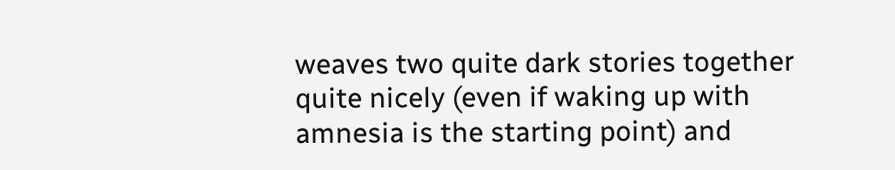weaves two quite dark stories together quite nicely (even if waking up with amnesia is the starting point) and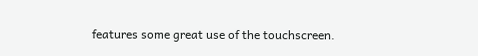features some great use of the touchscreen.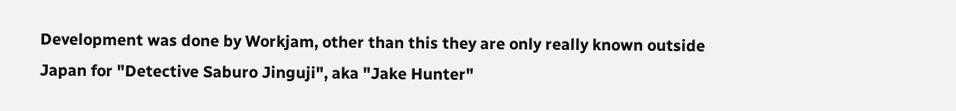Development was done by Workjam, other than this they are only really known outside Japan for "Detective Saburo Jinguji", aka "Jake Hunter"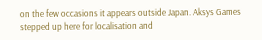on the few occasions it appears outside Japan. Aksys Games stepped up here for localisation and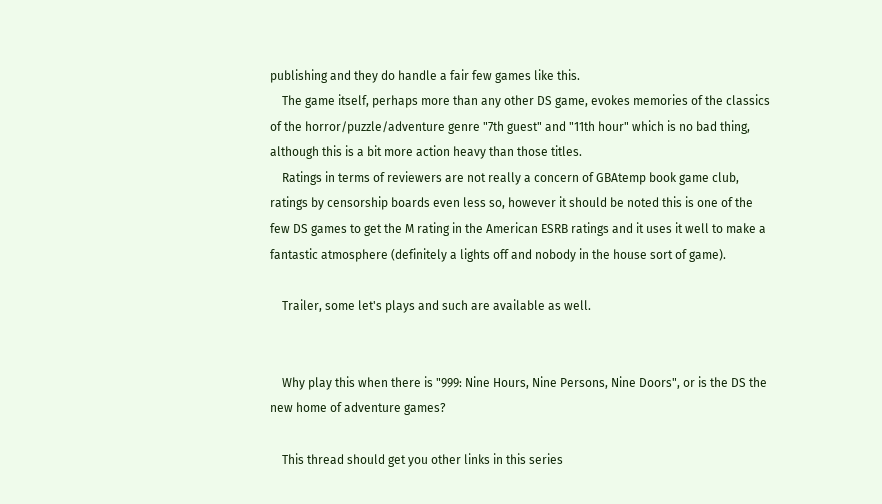publishing and they do handle a fair few games like this.
    The game itself, perhaps more than any other DS game, evokes memories of the classics of the horror/puzzle/adventure genre "7th guest" and "11th hour" which is no bad thing, although this is a bit more action heavy than those titles.
    Ratings in terms of reviewers are not really a concern of GBAtemp book game club, ratings by censorship boards even less so, however it should be noted this is one of the few DS games to get the M rating in the American ESRB ratings and it uses it well to make a fantastic atmosphere (definitely a lights off and nobody in the house sort of game).

    Trailer, some let's plays and such are available as well.


    Why play this when there is "999: Nine Hours, Nine Persons, Nine Doors", or is the DS the new home of adventure games?

    This thread should get you other links in this series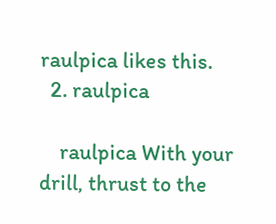raulpica likes this.
  2. raulpica

    raulpica With your drill, thrust to the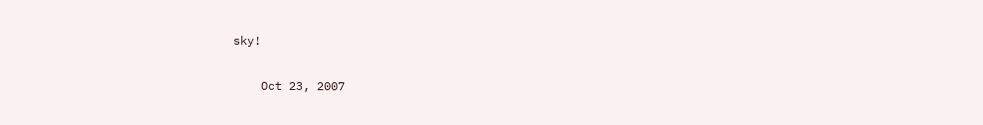sky!

    Oct 23, 2007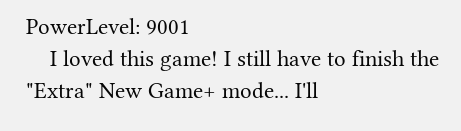PowerLevel: 9001
    I loved this game! I still have to finish the "Extra" New Game+ mode... I'll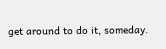get around to do it, someday.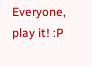Everyone, play it! :P